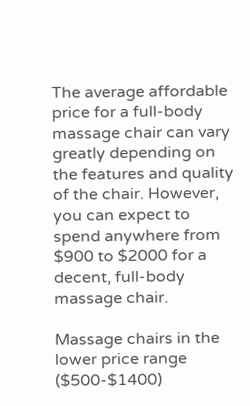The average affordable price for a full-body massage chair can vary greatly depending on the features and quality of the chair. However, you can expect to spend anywhere from $900 to $2000 for a decent, full-body massage chair.

Massage chairs in the lower price range ($500-$1400)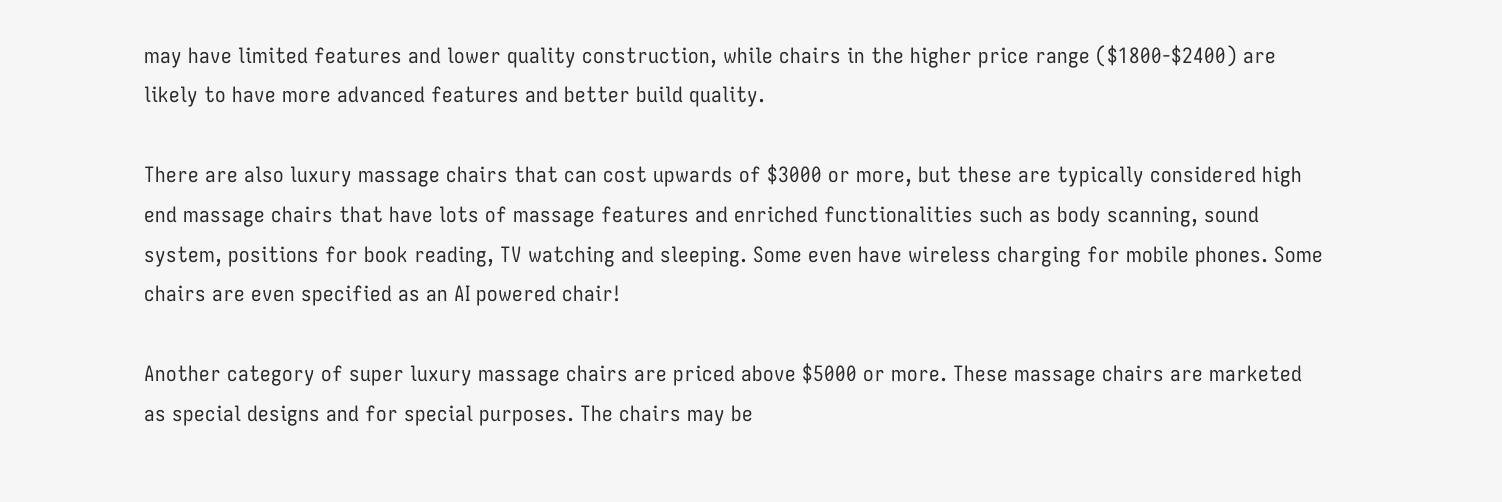may have limited features and lower quality construction, while chairs in the higher price range ($1800-$2400) are likely to have more advanced features and better build quality.

There are also luxury massage chairs that can cost upwards of $3000 or more, but these are typically considered high end massage chairs that have lots of massage features and enriched functionalities such as body scanning, sound system, positions for book reading, TV watching and sleeping. Some even have wireless charging for mobile phones. Some chairs are even specified as an AI powered chair!

Another category of super luxury massage chairs are priced above $5000 or more. These massage chairs are marketed as special designs and for special purposes. The chairs may be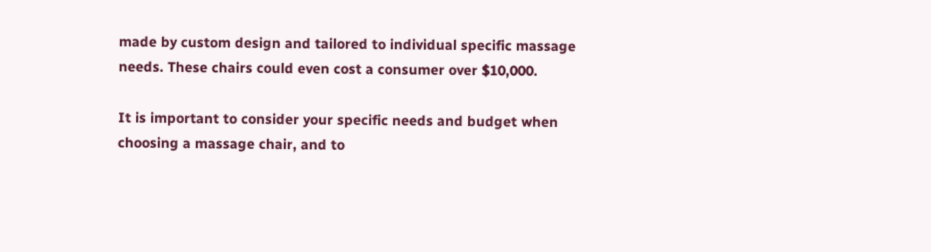made by custom design and tailored to individual specific massage needs. These chairs could even cost a consumer over $10,000.

It is important to consider your specific needs and budget when choosing a massage chair, and to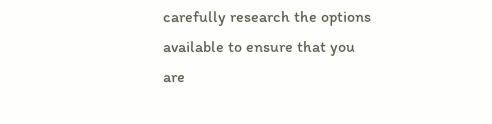carefully research the options available to ensure that you are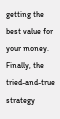getting the best value for your money. Finally, the tried-and-true strategy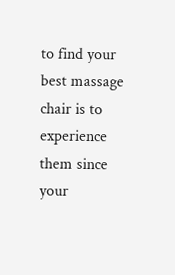to find your best massage chair is to experience them since your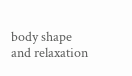body shape and relaxation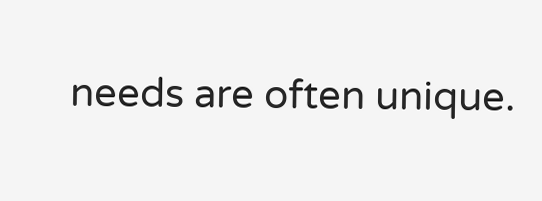needs are often unique.